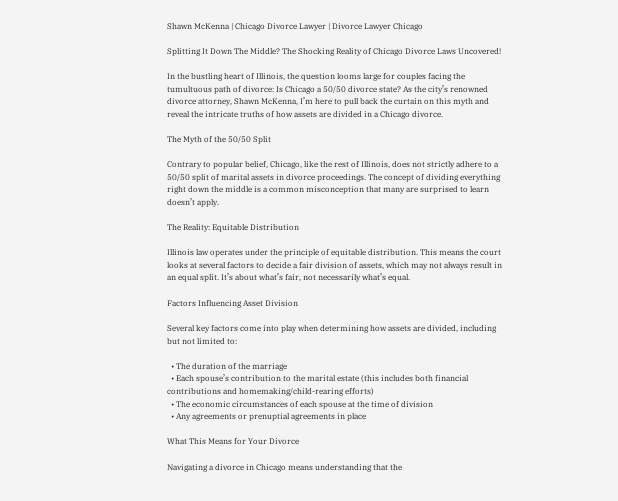Shawn McKenna | Chicago Divorce Lawyer | Divorce Lawyer Chicago

Splitting It Down The Middle? The Shocking Reality of Chicago Divorce Laws Uncovered!

In the bustling heart of Illinois, the question looms large for couples facing the tumultuous path of divorce: Is Chicago a 50/50 divorce state? As the city’s renowned divorce attorney, Shawn McKenna, I’m here to pull back the curtain on this myth and reveal the intricate truths of how assets are divided in a Chicago divorce.

The Myth of the 50/50 Split

Contrary to popular belief, Chicago, like the rest of Illinois, does not strictly adhere to a 50/50 split of marital assets in divorce proceedings. The concept of dividing everything right down the middle is a common misconception that many are surprised to learn doesn’t apply.

The Reality: Equitable Distribution

Illinois law operates under the principle of equitable distribution. This means the court looks at several factors to decide a fair division of assets, which may not always result in an equal split. It’s about what’s fair, not necessarily what’s equal.

Factors Influencing Asset Division

Several key factors come into play when determining how assets are divided, including but not limited to:

  • The duration of the marriage
  • Each spouse’s contribution to the marital estate (this includes both financial contributions and homemaking/child-rearing efforts)
  • The economic circumstances of each spouse at the time of division
  • Any agreements or prenuptial agreements in place

What This Means for Your Divorce

Navigating a divorce in Chicago means understanding that the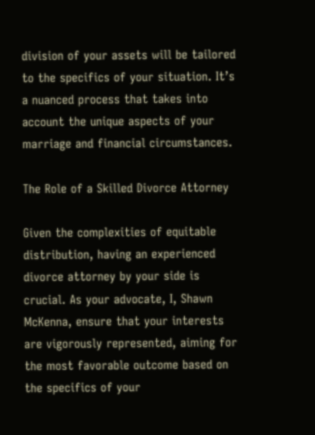division of your assets will be tailored to the specifics of your situation. It’s a nuanced process that takes into account the unique aspects of your marriage and financial circumstances.

The Role of a Skilled Divorce Attorney

Given the complexities of equitable distribution, having an experienced divorce attorney by your side is crucial. As your advocate, I, Shawn McKenna, ensure that your interests are vigorously represented, aiming for the most favorable outcome based on the specifics of your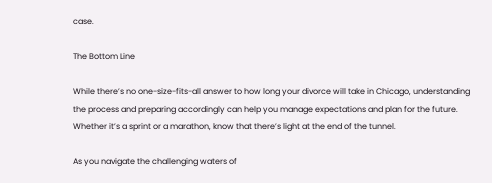case.

The Bottom Line

While there’s no one-size-fits-all answer to how long your divorce will take in Chicago, understanding the process and preparing accordingly can help you manage expectations and plan for the future. Whether it’s a sprint or a marathon, know that there’s light at the end of the tunnel.

As you navigate the challenging waters of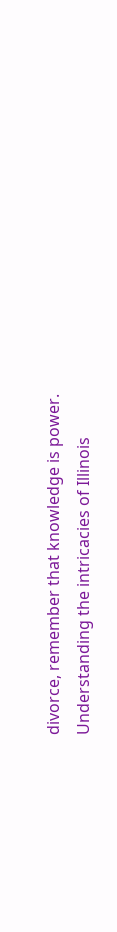divorce, remember that knowledge is power. Understanding the intricacies of Illinois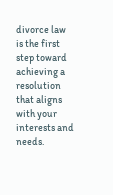divorce law is the first step toward achieving a resolution that aligns with your interests and needs.